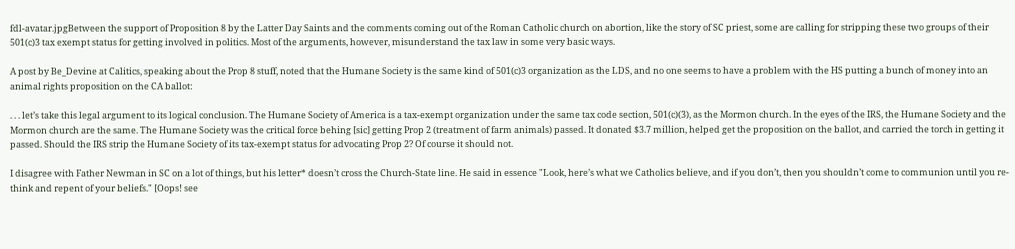fdl-avatar.jpgBetween the support of Proposition 8 by the Latter Day Saints and the comments coming out of the Roman Catholic church on abortion, like the story of SC priest, some are calling for stripping these two groups of their 501(c)3 tax exempt status for getting involved in politics. Most of the arguments, however, misunderstand the tax law in some very basic ways.

A post by Be_Devine at Calitics, speaking about the Prop 8 stuff, noted that the Humane Society is the same kind of 501(c)3 organization as the LDS, and no one seems to have a problem with the HS putting a bunch of money into an animal rights proposition on the CA ballot:

. . . let’s take this legal argument to its logical conclusion. The Humane Society of America is a tax-exempt organization under the same tax code section, 501(c)(3), as the Mormon church. In the eyes of the IRS, the Humane Society and the Mormon church are the same. The Humane Society was the critical force behing [sic] getting Prop 2 (treatment of farm animals) passed. It donated $3.7 million, helped get the proposition on the ballot, and carried the torch in getting it passed. Should the IRS strip the Humane Society of its tax-exempt status for advocating Prop 2? Of course it should not.

I disagree with Father Newman in SC on a lot of things, but his letter* doesn’t cross the Church-State line. He said in essence "Look, here’s what we Catholics believe, and if you don’t, then you shouldn’t come to communion until you re-think and repent of your beliefs." [Oops! see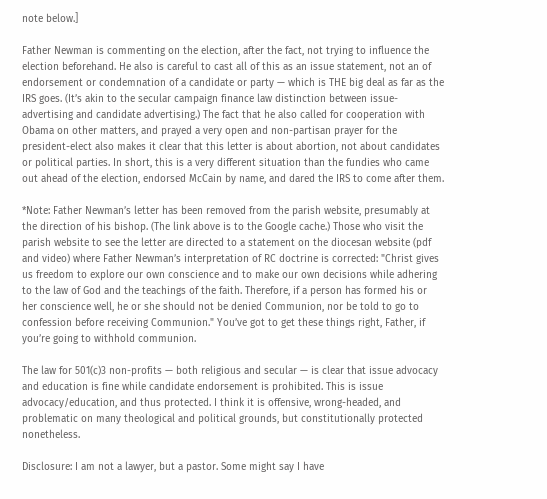note below.]

Father Newman is commenting on the election, after the fact, not trying to influence the election beforehand. He also is careful to cast all of this as an issue statement, not an of endorsement or condemnation of a candidate or party — which is THE big deal as far as the IRS goes. (It’s akin to the secular campaign finance law distinction between issue-advertising and candidate advertising.) The fact that he also called for cooperation with Obama on other matters, and prayed a very open and non-partisan prayer for the president-elect also makes it clear that this letter is about abortion, not about candidates or political parties. In short, this is a very different situation than the fundies who came out ahead of the election, endorsed McCain by name, and dared the IRS to come after them.

*Note: Father Newman’s letter has been removed from the parish website, presumably at the direction of his bishop. (The link above is to the Google cache.) Those who visit the parish website to see the letter are directed to a statement on the diocesan website (pdf and video) where Father Newman’s interpretation of RC doctrine is corrected: "Christ gives us freedom to explore our own conscience and to make our own decisions while adhering to the law of God and the teachings of the faith. Therefore, if a person has formed his or her conscience well, he or she should not be denied Communion, nor be told to go to confession before receiving Communion." You’ve got to get these things right, Father, if you’re going to withhold communion.

The law for 501(c)3 non-profits — both religious and secular — is clear that issue advocacy and education is fine while candidate endorsement is prohibited. This is issue advocacy/education, and thus protected. I think it is offensive, wrong-headed, and problematic on many theological and political grounds, but constitutionally protected nonetheless.

Disclosure: I am not a lawyer, but a pastor. Some might say I have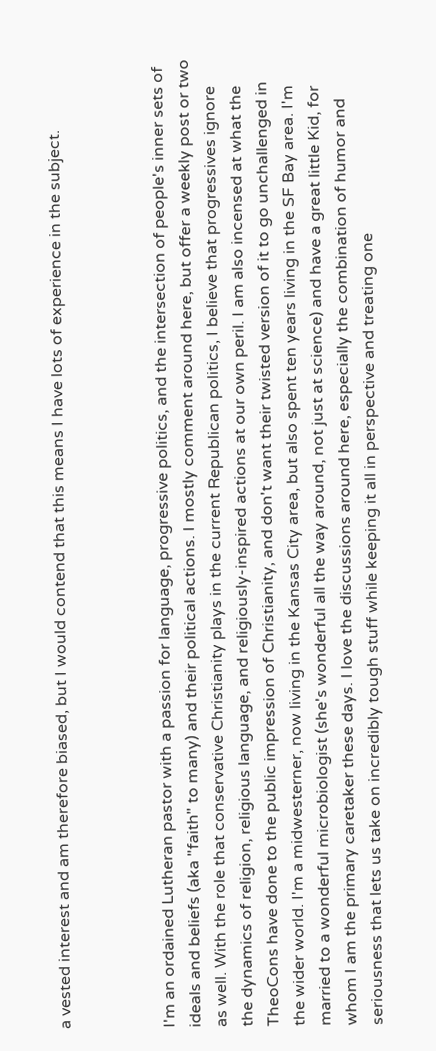a vested interest and am therefore biased, but I would contend that this means I have lots of experience in the subject.



I'm an ordained Lutheran pastor with a passion for language, progressive politics, and the intersection of people's inner sets of ideals and beliefs (aka "faith" to many) and their political actions. I mostly comment around here, but offer a weekly post or two as well. With the role that conservative Christianity plays in the current Republican politics, I believe that progressives ignore the dynamics of religion, religious language, and religiously-inspired actions at our own peril. I am also incensed at what the TheoCons have done to the public impression of Christianity, and don't want their twisted version of it to go unchallenged in the wider world. I'm a midwesterner, now living in the Kansas City area, but also spent ten years living in the SF Bay area. I'm married to a wonderful microbiologist (she's wonderful all the way around, not just at science) and have a great little Kid, for whom I am the primary caretaker these days. I love the discussions around here, especially the combination of humor and seriousness that lets us take on incredibly tough stuff while keeping it all in perspective and treating one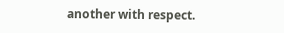another with respect.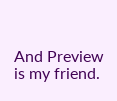And Preview is my friend.